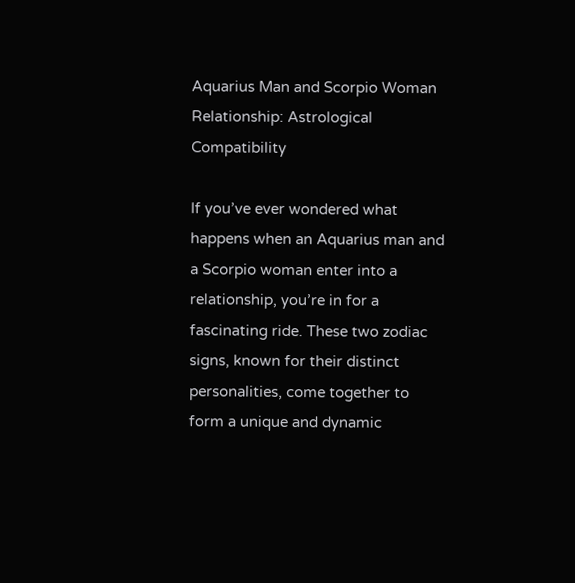Aquarius Man and Scorpio Woman Relationship: Astrological Compatibility

If you’ve ever wondered what happens when an Aquarius man and a Scorpio woman enter into a relationship, you’re in for a fascinating ride. These two zodiac signs, known for their distinct personalities, come together to form a unique and dynamic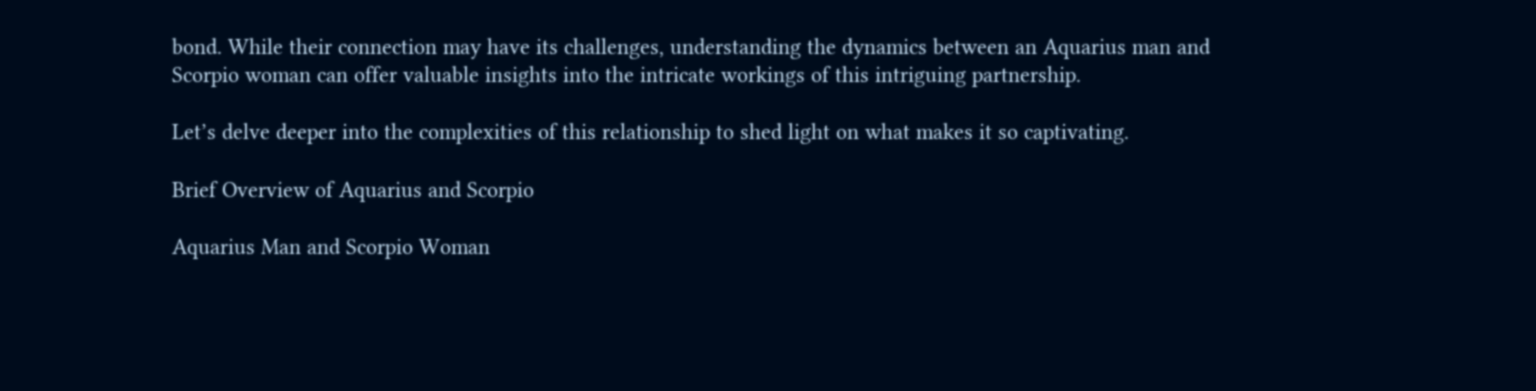bond. While their connection may have its challenges, understanding the dynamics between an Aquarius man and Scorpio woman can offer valuable insights into the intricate workings of this intriguing partnership.

Let’s delve deeper into the complexities of this relationship to shed light on what makes it so captivating.

Brief Overview of Aquarius and Scorpio

Aquarius Man and Scorpio Woman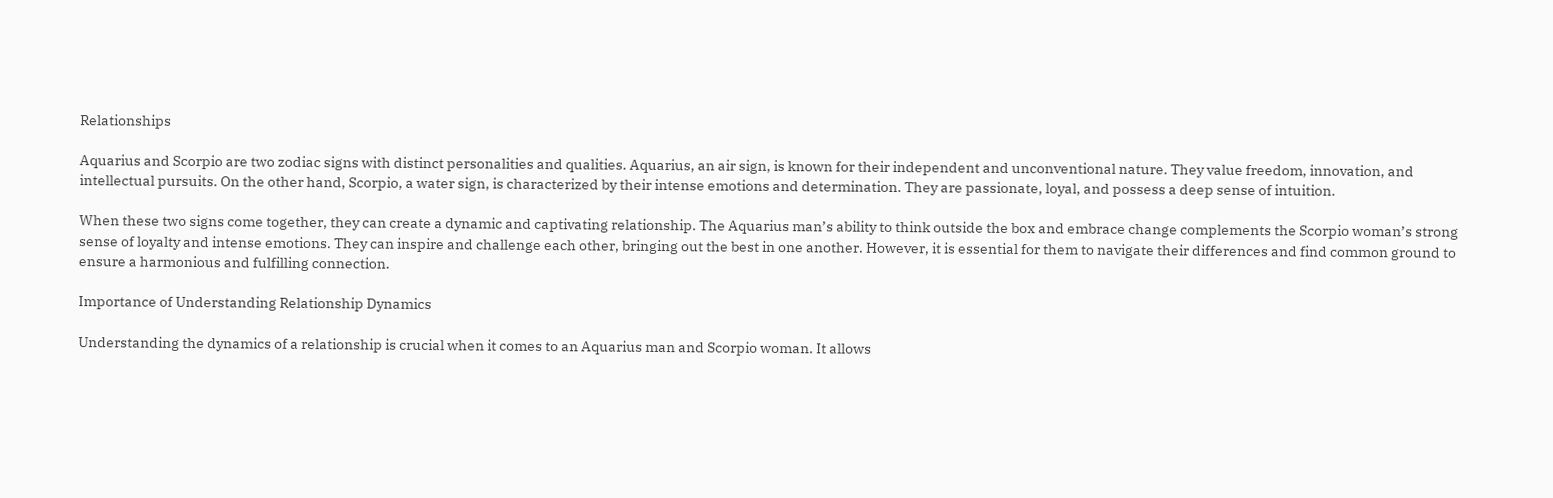Relationships

Aquarius and Scorpio are two zodiac signs with distinct personalities and qualities. Aquarius, an air sign, is known for their independent and unconventional nature. They value freedom, innovation, and intellectual pursuits. On the other hand, Scorpio, a water sign, is characterized by their intense emotions and determination. They are passionate, loyal, and possess a deep sense of intuition.

When these two signs come together, they can create a dynamic and captivating relationship. The Aquarius man’s ability to think outside the box and embrace change complements the Scorpio woman’s strong sense of loyalty and intense emotions. They can inspire and challenge each other, bringing out the best in one another. However, it is essential for them to navigate their differences and find common ground to ensure a harmonious and fulfilling connection.

Importance of Understanding Relationship Dynamics

Understanding the dynamics of a relationship is crucial when it comes to an Aquarius man and Scorpio woman. It allows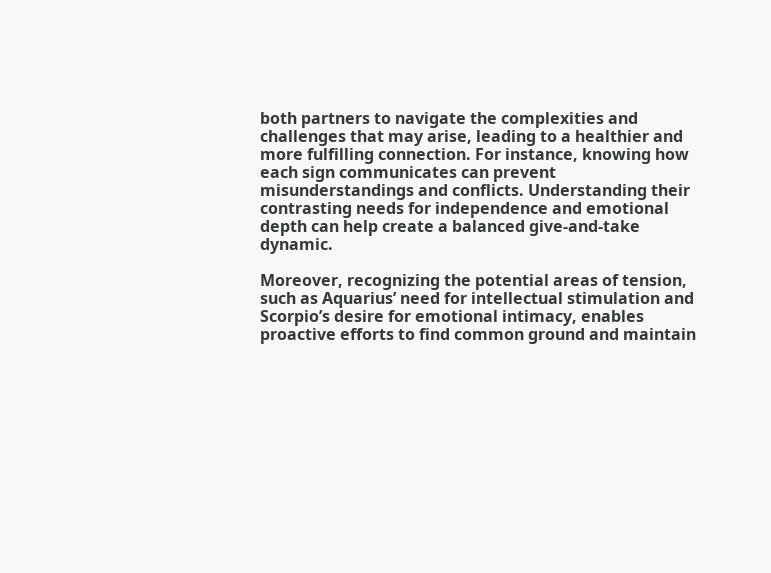both partners to navigate the complexities and challenges that may arise, leading to a healthier and more fulfilling connection. For instance, knowing how each sign communicates can prevent misunderstandings and conflicts. Understanding their contrasting needs for independence and emotional depth can help create a balanced give-and-take dynamic.

Moreover, recognizing the potential areas of tension, such as Aquarius’ need for intellectual stimulation and Scorpio’s desire for emotional intimacy, enables proactive efforts to find common ground and maintain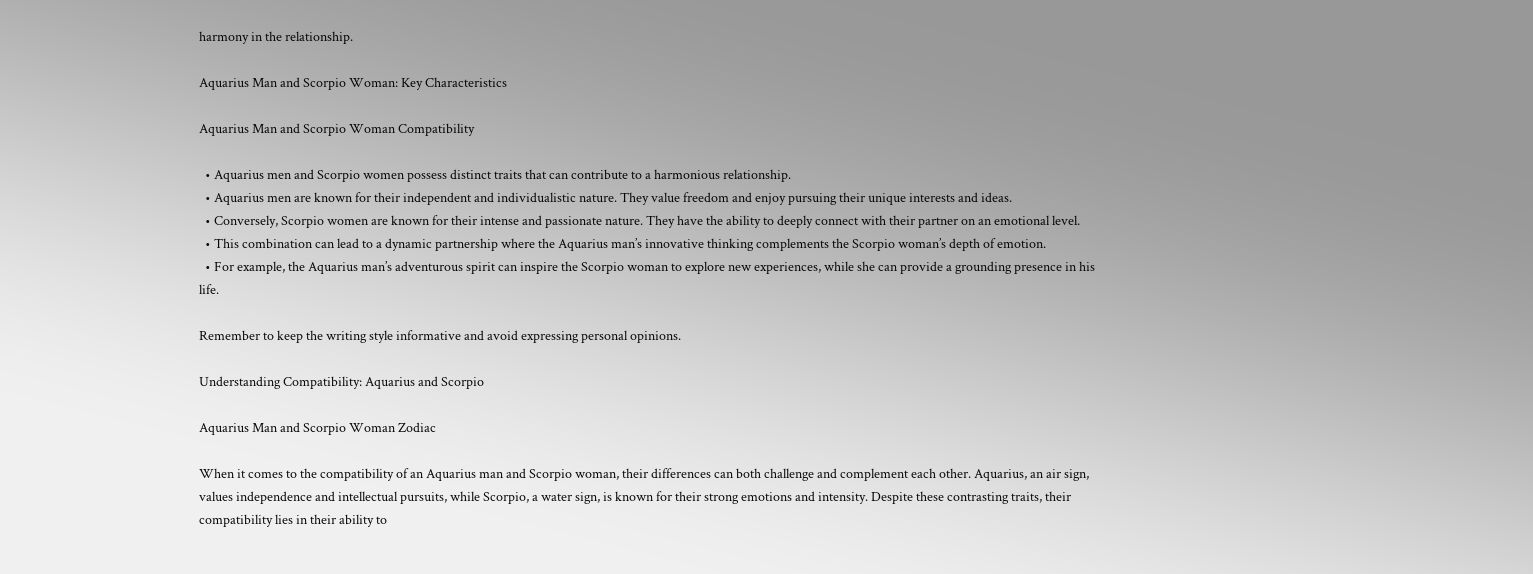harmony in the relationship.

Aquarius Man and Scorpio Woman: Key Characteristics

Aquarius Man and Scorpio Woman Compatibility

  • Aquarius men and Scorpio women possess distinct traits that can contribute to a harmonious relationship.
  • Aquarius men are known for their independent and individualistic nature. They value freedom and enjoy pursuing their unique interests and ideas.
  • Conversely, Scorpio women are known for their intense and passionate nature. They have the ability to deeply connect with their partner on an emotional level.
  • This combination can lead to a dynamic partnership where the Aquarius man’s innovative thinking complements the Scorpio woman’s depth of emotion.
  • For example, the Aquarius man’s adventurous spirit can inspire the Scorpio woman to explore new experiences, while she can provide a grounding presence in his life.

Remember to keep the writing style informative and avoid expressing personal opinions.

Understanding Compatibility: Aquarius and Scorpio

Aquarius Man and Scorpio Woman Zodiac

When it comes to the compatibility of an Aquarius man and Scorpio woman, their differences can both challenge and complement each other. Aquarius, an air sign, values independence and intellectual pursuits, while Scorpio, a water sign, is known for their strong emotions and intensity. Despite these contrasting traits, their compatibility lies in their ability to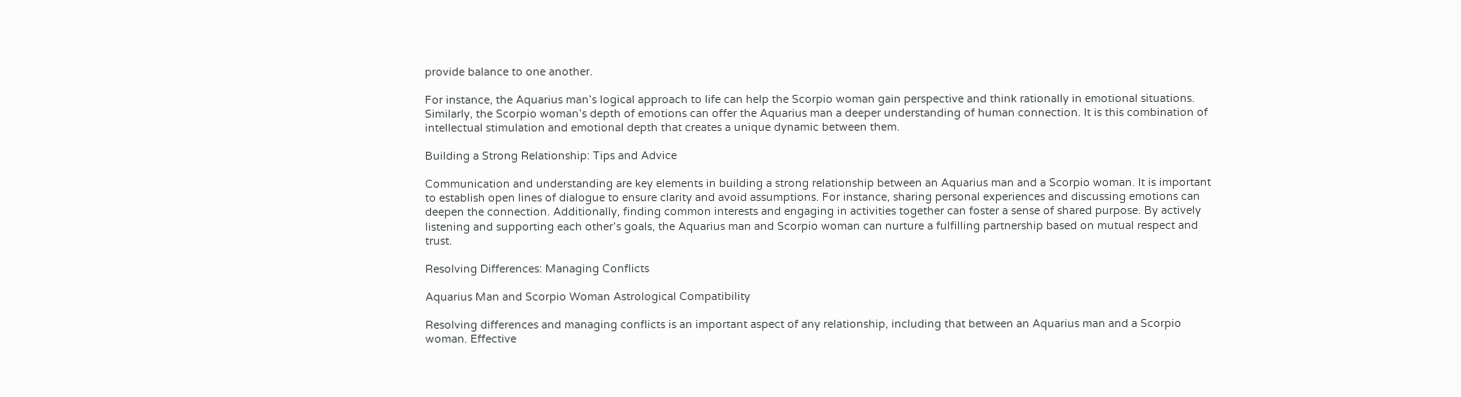provide balance to one another.

For instance, the Aquarius man’s logical approach to life can help the Scorpio woman gain perspective and think rationally in emotional situations. Similarly, the Scorpio woman’s depth of emotions can offer the Aquarius man a deeper understanding of human connection. It is this combination of intellectual stimulation and emotional depth that creates a unique dynamic between them.

Building a Strong Relationship: Tips and Advice

Communication and understanding are key elements in building a strong relationship between an Aquarius man and a Scorpio woman. It is important to establish open lines of dialogue to ensure clarity and avoid assumptions. For instance, sharing personal experiences and discussing emotions can deepen the connection. Additionally, finding common interests and engaging in activities together can foster a sense of shared purpose. By actively listening and supporting each other’s goals, the Aquarius man and Scorpio woman can nurture a fulfilling partnership based on mutual respect and trust.

Resolving Differences: Managing Conflicts

Aquarius Man and Scorpio Woman Astrological Compatibility

Resolving differences and managing conflicts is an important aspect of any relationship, including that between an Aquarius man and a Scorpio woman. Effective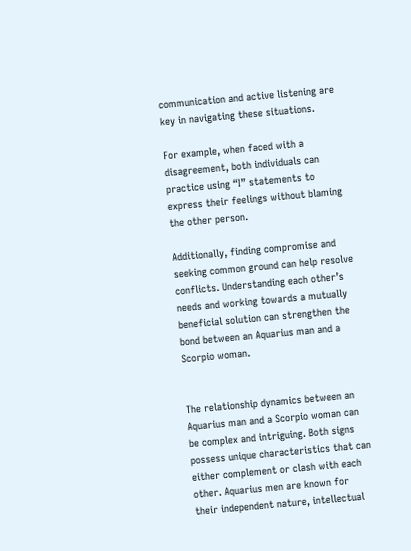communication and active listening are key in navigating these situations.

For example, when faced with a disagreement, both individuals can practice using “I” statements to express their feelings without blaming the other person.

Additionally, finding compromise and seeking common ground can help resolve conflicts. Understanding each other’s needs and working towards a mutually beneficial solution can strengthen the bond between an Aquarius man and a Scorpio woman.


The relationship dynamics between an Aquarius man and a Scorpio woman can be complex and intriguing. Both signs possess unique characteristics that can either complement or clash with each other. Aquarius men are known for their independent nature, intellectual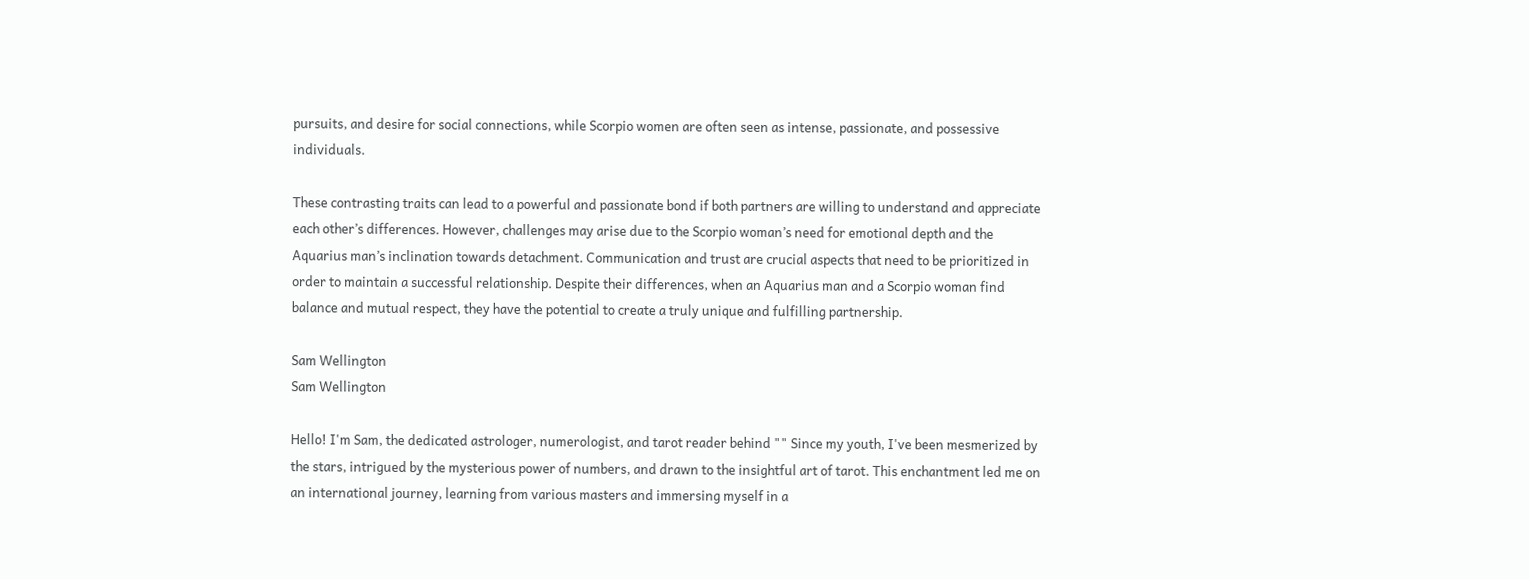pursuits, and desire for social connections, while Scorpio women are often seen as intense, passionate, and possessive individuals.

These contrasting traits can lead to a powerful and passionate bond if both partners are willing to understand and appreciate each other’s differences. However, challenges may arise due to the Scorpio woman’s need for emotional depth and the Aquarius man’s inclination towards detachment. Communication and trust are crucial aspects that need to be prioritized in order to maintain a successful relationship. Despite their differences, when an Aquarius man and a Scorpio woman find balance and mutual respect, they have the potential to create a truly unique and fulfilling partnership.

Sam Wellington
Sam Wellington

Hello! I'm Sam, the dedicated astrologer, numerologist, and tarot reader behind "" Since my youth, I've been mesmerized by the stars, intrigued by the mysterious power of numbers, and drawn to the insightful art of tarot. This enchantment led me on an international journey, learning from various masters and immersing myself in a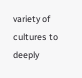variety of cultures to deeply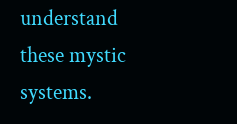understand these mystic systems.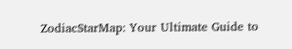ZodiacStarMap: Your Ultimate Guide to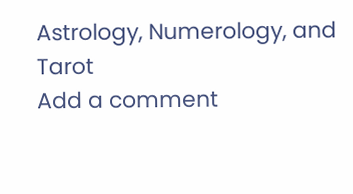Astrology, Numerology, and Tarot
Add a comment